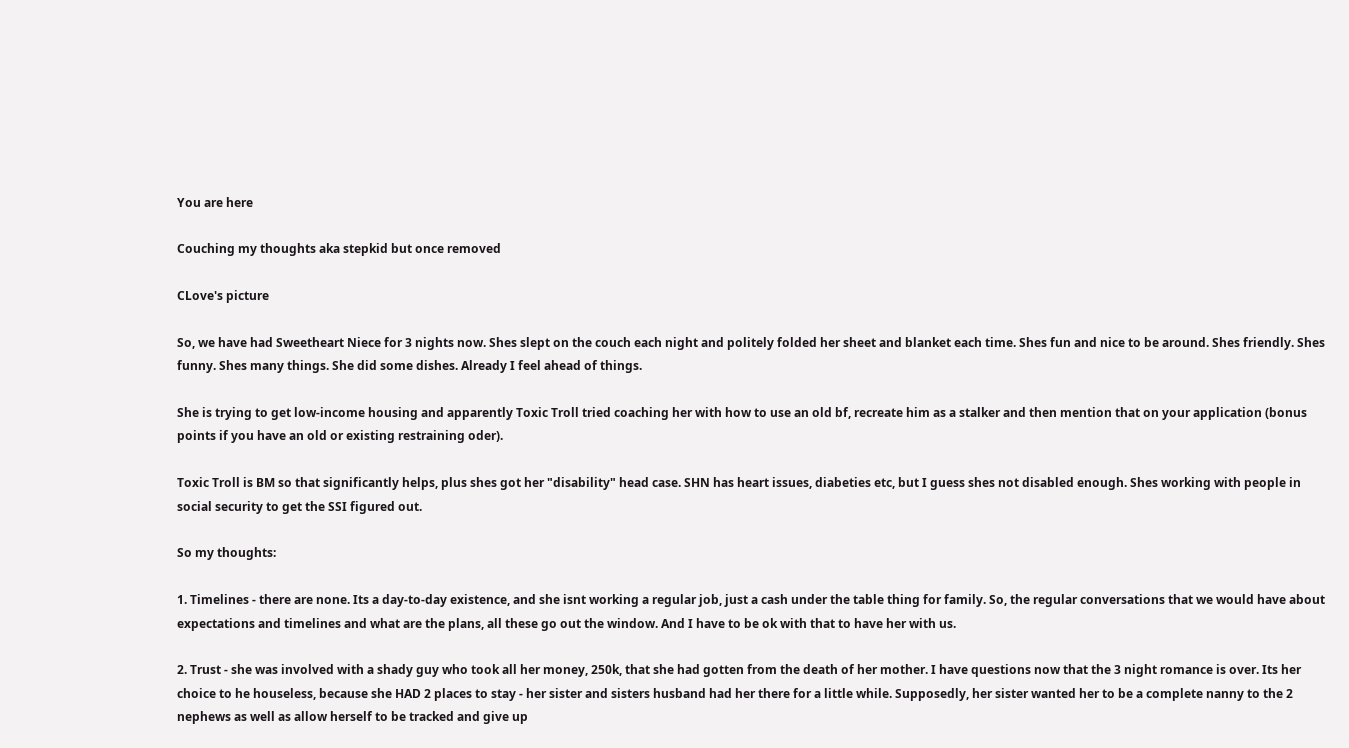You are here

Couching my thoughts aka stepkid but once removed

CLove's picture

So, we have had Sweetheart Niece for 3 nights now. Shes slept on the couch each night and politely folded her sheet and blanket each time. Shes fun and nice to be around. Shes friendly. Shes funny. Shes many things. She did some dishes. Already I feel ahead of things.

She is trying to get low-income housing and apparently Toxic Troll tried coaching her with how to use an old bf, recreate him as a stalker and then mention that on your application (bonus points if you have an old or existing restraining oder).

Toxic Troll is BM so that significantly helps, plus shes got her "disability" head case. SHN has heart issues, diabeties etc, but I guess shes not disabled enough. Shes working with people in social security to get the SSI figured out.

So my thoughts:

1. Timelines - there are none. Its a day-to-day existence, and she isnt working a regular job, just a cash under the table thing for family. So, the regular conversations that we would have about expectations and timelines and what are the plans, all these go out the window. And I have to be ok with that to have her with us.

2. Trust - she was involved with a shady guy who took all her money, 250k, that she had gotten from the death of her mother. I have questions now that the 3 night romance is over. Its her choice to he houseless, because she HAD 2 places to stay - her sister and sisters husband had her there for a little while. Supposedly, her sister wanted her to be a complete nanny to the 2 nephews as well as allow herself to be tracked and give up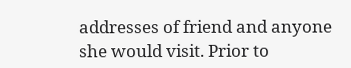addresses of friend and anyone she would visit. Prior to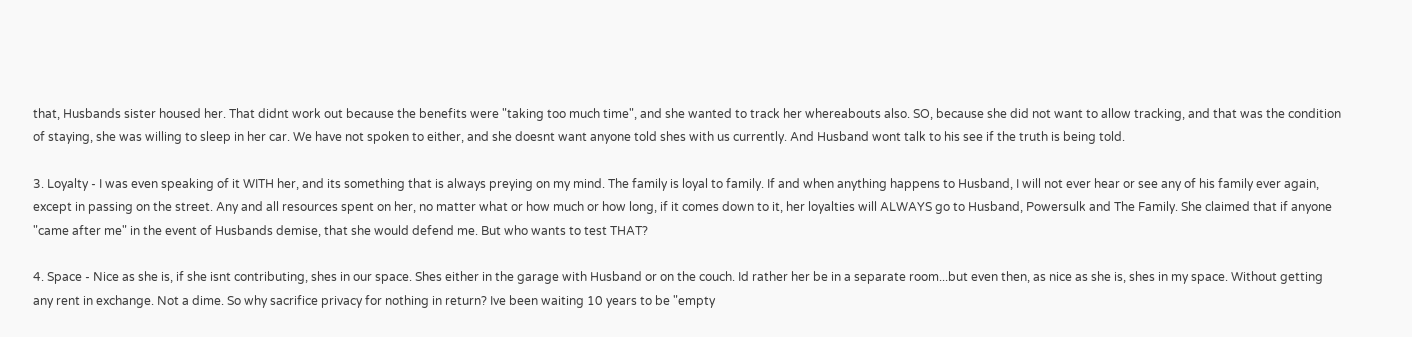that, Husbands sister housed her. That didnt work out because the benefits were "taking too much time", and she wanted to track her whereabouts also. SO, because she did not want to allow tracking, and that was the condition of staying, she was willing to sleep in her car. We have not spoken to either, and she doesnt want anyone told shes with us currently. And Husband wont talk to his see if the truth is being told.

3. Loyalty - I was even speaking of it WITH her, and its something that is always preying on my mind. The family is loyal to family. If and when anything happens to Husband, I will not ever hear or see any of his family ever again, except in passing on the street. Any and all resources spent on her, no matter what or how much or how long, if it comes down to it, her loyalties will ALWAYS go to Husband, Powersulk and The Family. She claimed that if anyone "came after me" in the event of Husbands demise, that she would defend me. But who wants to test THAT?

4. Space - Nice as she is, if she isnt contributing, shes in our space. Shes either in the garage with Husband or on the couch. Id rather her be in a separate room...but even then, as nice as she is, shes in my space. Without getting any rent in exchange. Not a dime. So why sacrifice privacy for nothing in return? Ive been waiting 10 years to be "empty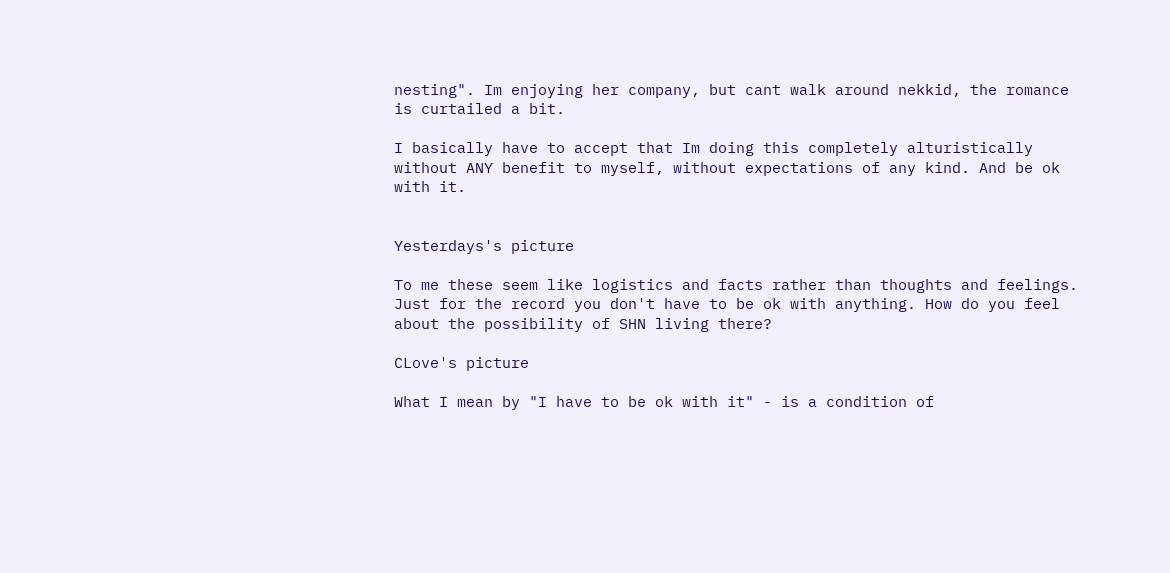nesting". Im enjoying her company, but cant walk around nekkid, the romance is curtailed a bit.

I basically have to accept that Im doing this completely alturistically without ANY benefit to myself, without expectations of any kind. And be ok with it.


Yesterdays's picture

To me these seem like logistics and facts rather than thoughts and feelings. Just for the record you don't have to be ok with anything. How do you feel about the possibility of SHN living there?

CLove's picture

What I mean by "I have to be ok with it" - is a condition of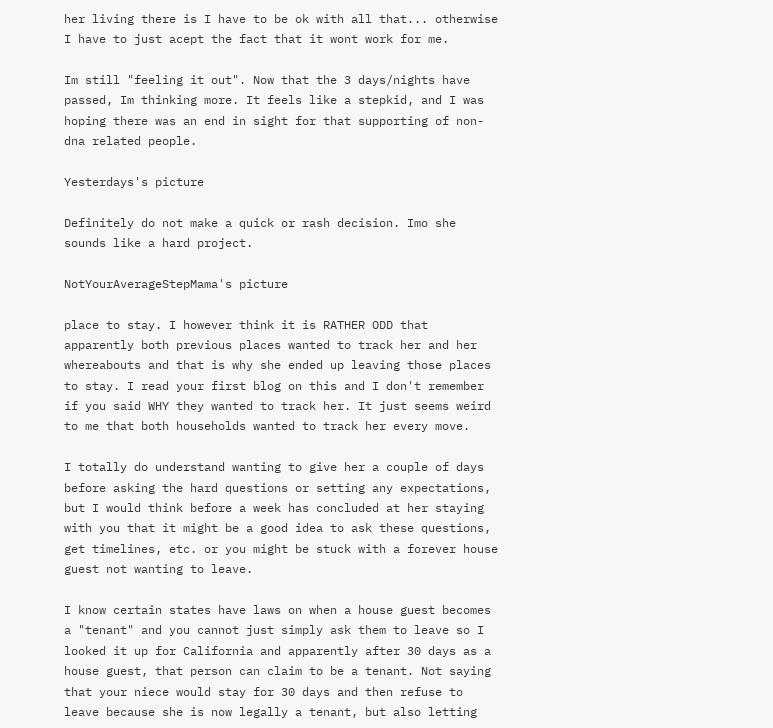her living there is I have to be ok with all that... otherwise I have to just acept the fact that it wont work for me.

Im still "feeling it out". Now that the 3 days/nights have passed, Im thinking more. It feels like a stepkid, and I was hoping there was an end in sight for that supporting of non-dna related people.

Yesterdays's picture

Definitely do not make a quick or rash decision. Imo she sounds like a hard project.

NotYourAverageStepMama's picture

place to stay. I however think it is RATHER ODD that apparently both previous places wanted to track her and her whereabouts and that is why she ended up leaving those places to stay. I read your first blog on this and I don't remember if you said WHY they wanted to track her. It just seems weird to me that both households wanted to track her every move.

I totally do understand wanting to give her a couple of days before asking the hard questions or setting any expectations, but I would think before a week has concluded at her staying with you that it might be a good idea to ask these questions, get timelines, etc. or you might be stuck with a forever house guest not wanting to leave.

I know certain states have laws on when a house guest becomes a "tenant" and you cannot just simply ask them to leave so I looked it up for California and apparently after 30 days as a house guest, that person can claim to be a tenant. Not saying that your niece would stay for 30 days and then refuse to leave because she is now legally a tenant, but also letting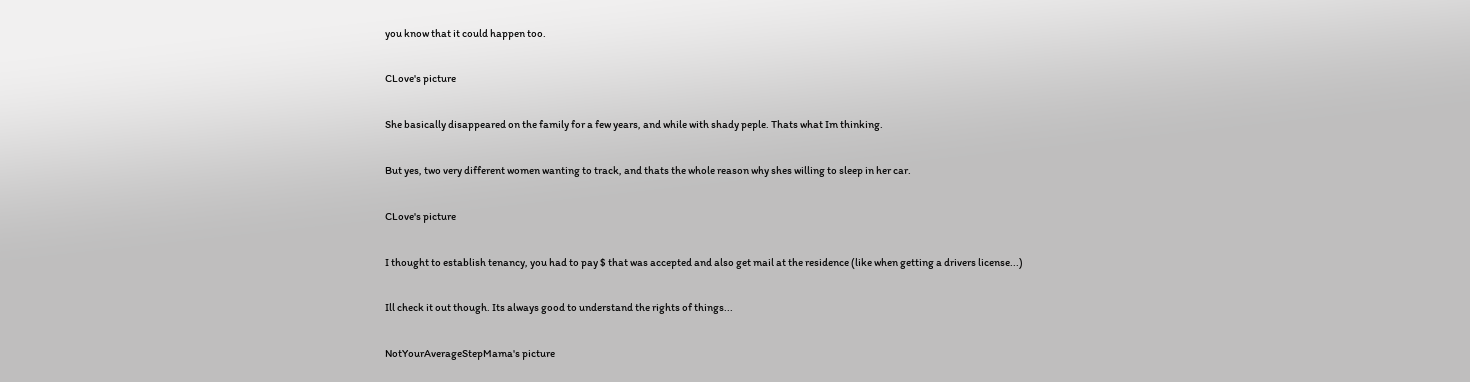you know that it could happen too.

CLove's picture

She basically disappeared on the family for a few years, and while with shady peple. Thats what Im thinking.

But yes, two very different women wanting to track, and thats the whole reason why shes willing to sleep in her car.

CLove's picture

I thought to establish tenancy, you had to pay $ that was accepted and also get mail at the residence (like when getting a drivers license...)

Ill check it out though. Its always good to understand the rights of things...

NotYourAverageStepMama's picture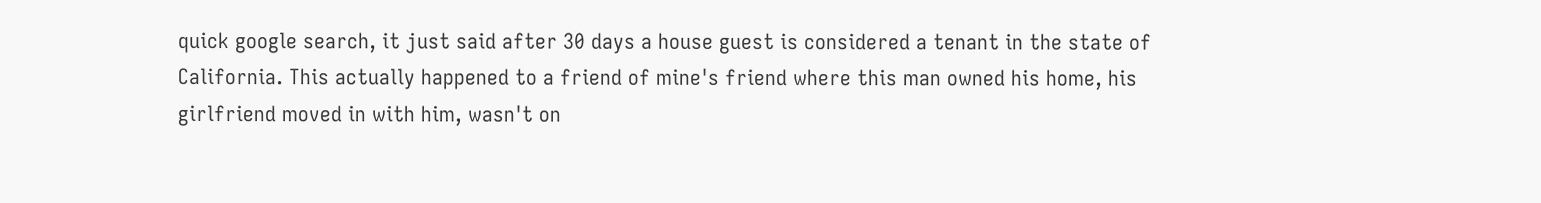quick google search, it just said after 30 days a house guest is considered a tenant in the state of California. This actually happened to a friend of mine's friend where this man owned his home, his girlfriend moved in with him, wasn't on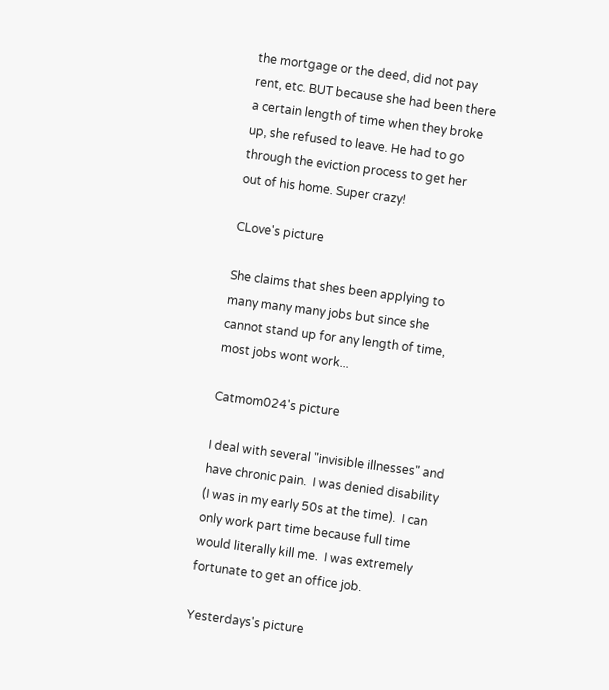the mortgage or the deed, did not pay rent, etc. BUT because she had been there a certain length of time when they broke up, she refused to leave. He had to go through the eviction process to get her out of his home. Super crazy!

CLove's picture

She claims that shes been applying to many many many jobs but since she cannot stand up for any length of time, most jobs wont work...

Catmom024's picture

I deal with several "invisible illnesses" and have chronic pain.  I was denied disability (I was in my early 50s at the time).  I can only work part time because full time would literally kill me.  I was extremely fortunate to get an office job.

Yesterdays's picture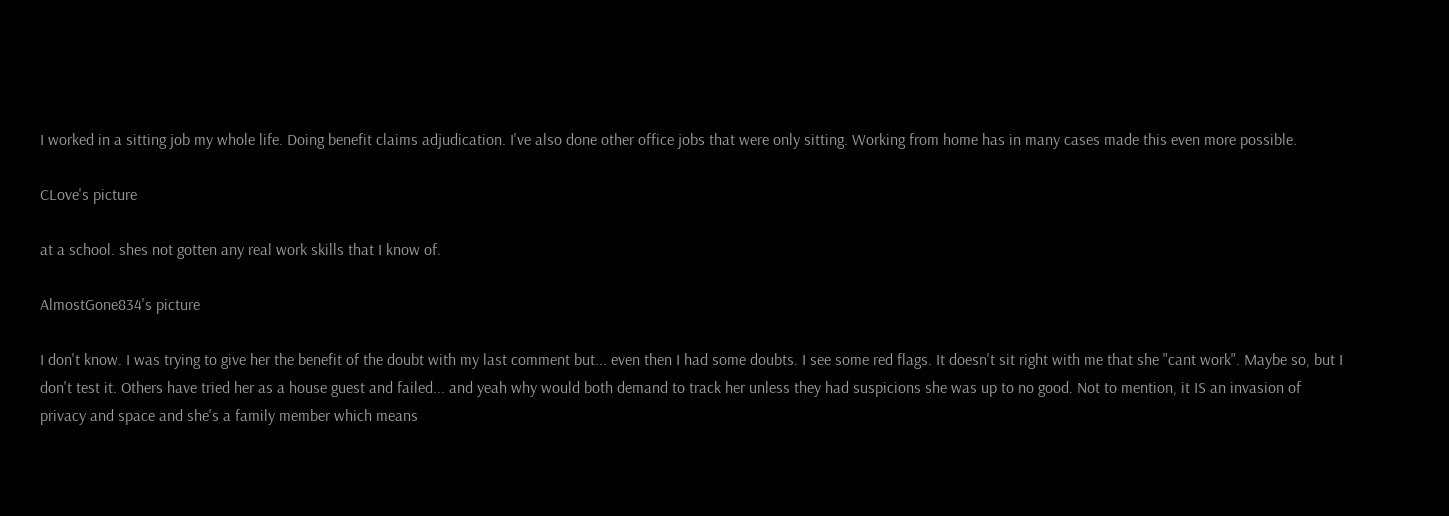I worked in a sitting job my whole life. Doing benefit claims adjudication. I've also done other office jobs that were only sitting. Working from home has in many cases made this even more possible.

CLove's picture

at a school. shes not gotten any real work skills that I know of.

AlmostGone834's picture

I don't know. I was trying to give her the benefit of the doubt with my last comment but... even then I had some doubts. I see some red flags. It doesn't sit right with me that she "cant work". Maybe so, but I don't test it. Others have tried her as a house guest and failed... and yeah why would both demand to track her unless they had suspicions she was up to no good. Not to mention, it IS an invasion of privacy and space and she's a family member which means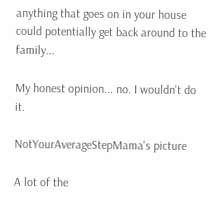anything that goes on in your house could potentially get back around to the family...

My honest opinion... no. I wouldn't do it.

NotYourAverageStepMama's picture

A lot of the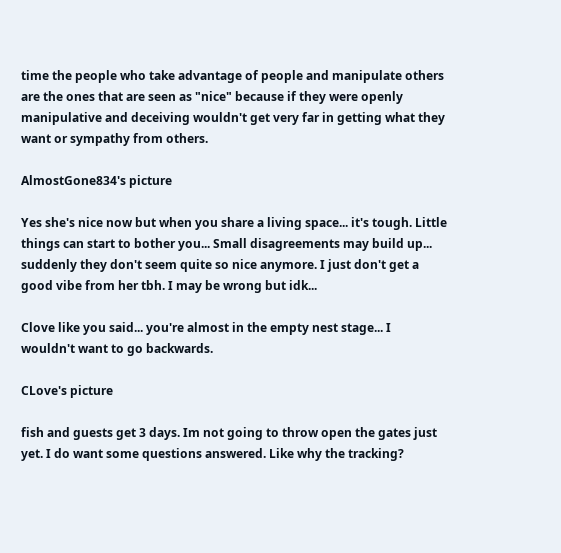time the people who take advantage of people and manipulate others are the ones that are seen as "nice" because if they were openly manipulative and deceiving wouldn't get very far in getting what they want or sympathy from others.

AlmostGone834's picture

Yes she's nice now but when you share a living space... it's tough. Little things can start to bother you... Small disagreements may build up... suddenly they don't seem quite so nice anymore. I just don't get a good vibe from her tbh. I may be wrong but idk...

Clove like you said... you're almost in the empty nest stage... I wouldn't want to go backwards.

CLove's picture

fish and guests get 3 days. Im not going to throw open the gates just yet. I do want some questions answered. Like why the tracking?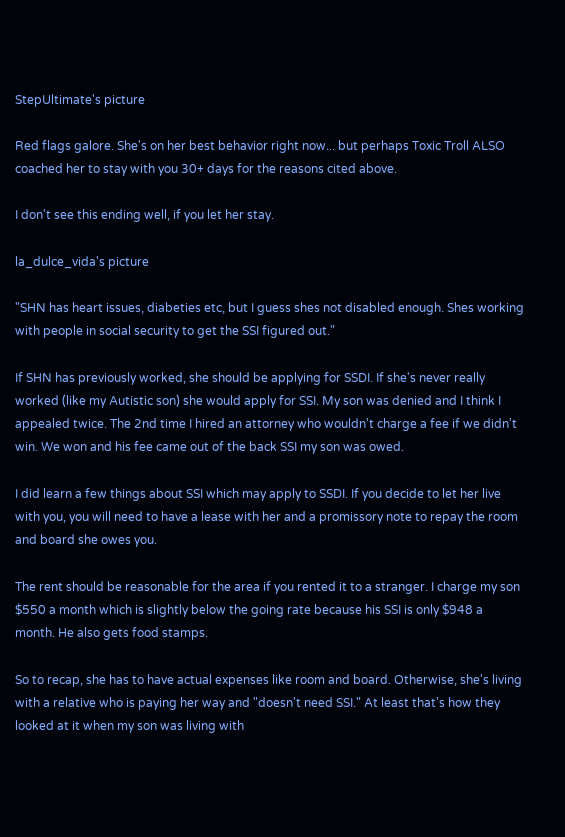StepUltimate's picture

Red flags galore. She's on her best behavior right now... but perhaps Toxic Troll ALSO coached her to stay with you 30+ days for the reasons cited above.

I don't see this ending well, if you let her stay.

la_dulce_vida's picture

"SHN has heart issues, diabeties etc, but I guess shes not disabled enough. Shes working with people in social security to get the SSI figured out."

If SHN has previously worked, she should be applying for SSDI. If she's never really worked (like my Autistic son) she would apply for SSI. My son was denied and I think I appealed twice. The 2nd time I hired an attorney who wouldn't charge a fee if we didn't win. We won and his fee came out of the back SSI my son was owed.

I did learn a few things about SSI which may apply to SSDI. If you decide to let her live with you, you will need to have a lease with her and a promissory note to repay the room and board she owes you.

The rent should be reasonable for the area if you rented it to a stranger. I charge my son $550 a month which is slightly below the going rate because his SSI is only $948 a month. He also gets food stamps.

So to recap, she has to have actual expenses like room and board. Otherwise, she's living with a relative who is paying her way and "doesn't need SSI." At least that's how they looked at it when my son was living with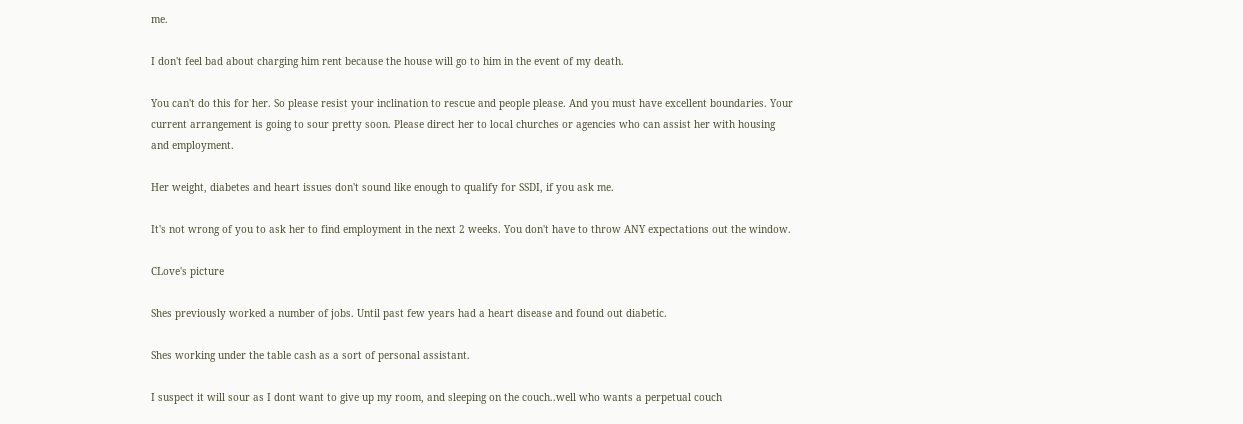me.

I don't feel bad about charging him rent because the house will go to him in the event of my death.

You can't do this for her. So please resist your inclination to rescue and people please. And you must have excellent boundaries. Your current arrangement is going to sour pretty soon. Please direct her to local churches or agencies who can assist her with housing and employment.

Her weight, diabetes and heart issues don't sound like enough to qualify for SSDI, if you ask me.

It's not wrong of you to ask her to find employment in the next 2 weeks. You don't have to throw ANY expectations out the window.

CLove's picture

Shes previously worked a number of jobs. Until past few years had a heart disease and found out diabetic.

Shes working under the table cash as a sort of personal assistant.

I suspect it will sour as I dont want to give up my room, and sleeping on the couch..well who wants a perpetual couch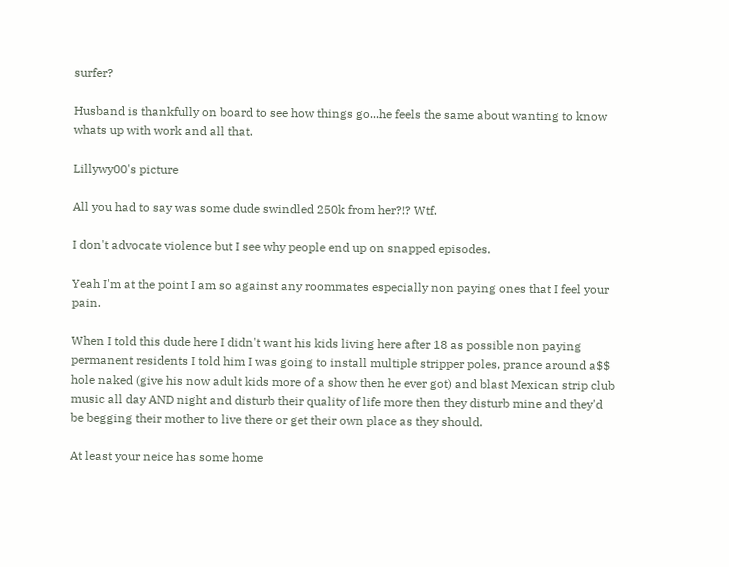surfer?

Husband is thankfully on board to see how things go...he feels the same about wanting to know whats up with work and all that.

Lillywy00's picture

All you had to say was some dude swindled 250k from her?!? Wtf.

I don't advocate violence but I see why people end up on snapped episodes.

Yeah I'm at the point I am so against any roommates especially non paying ones that I feel your pain.

When I told this dude here I didn't want his kids living here after 18 as possible non paying permanent residents I told him I was going to install multiple stripper poles, prance around a$$ hole naked (give his now adult kids more of a show then he ever got) and blast Mexican strip club music all day AND night and disturb their quality of life more then they disturb mine and they'd be begging their mother to live there or get their own place as they should.

At least your neice has some home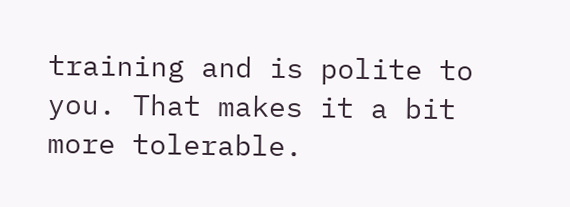training and is polite to you. That makes it a bit more tolerable.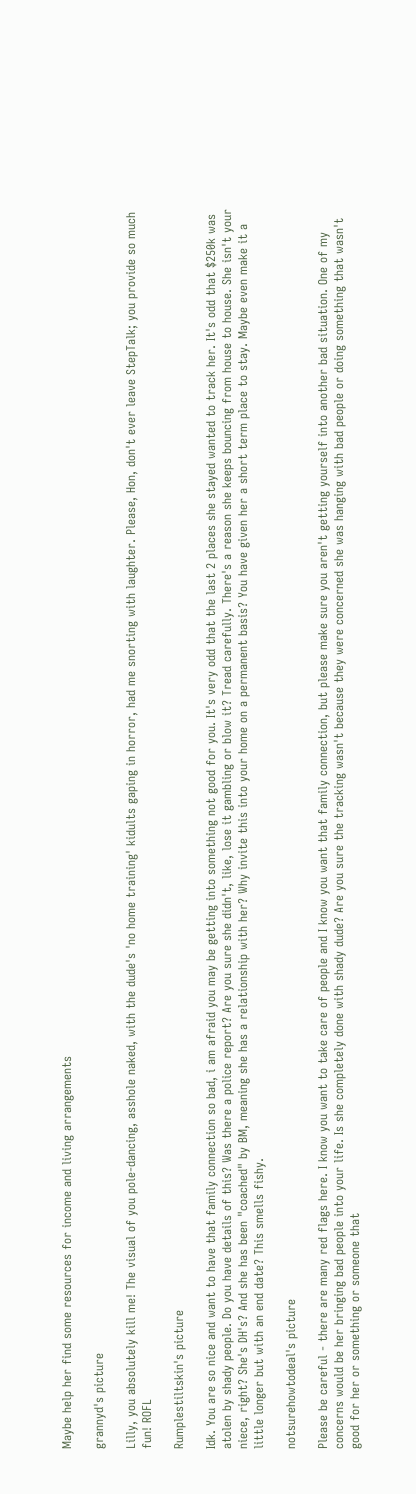Maybe help her find some resources for income and living arrangements

grannyd's picture

Lilly, you absolutely kill me! The visual of you pole-dancing, asshole naked, with the dude's 'no home training' kidults gaping in horror, had me snorting with laughter. Please, Hon, don't ever leave StepTalk; you provide so much fun! ROFL

Rumplestiltskin's picture

Idk. You are so nice and want to have that family connection so bad, i am afraid you may be getting into something not good for you. It's very odd that the last 2 places she stayed wanted to track her. It's odd that $250k was atolen by shady people. Do you have details of this? Was there a police report? Are you sure she didn't, like, lose it gambling or blow it? Tread carefully. There's a reason she keeps bouncing from house to house. She isn't your niece, right? She's DH's? And she has been "coached" by BM, meaning she has a relationship with her? Why invite this into your home on a permanent basis? You have given her a short term place to stay. Maybe even make it a little longer but with an end date? This smells fishy.

notsurehowtodeal's picture

Please be careful - there are many red flags here. I know you want to take care of people and I know you want that family connection, but please make sure you aren't getting yourself into another bad situation. One of my concerns would be her bringing bad people into your life. Is she completely done with shady dude? Are you sure the tracking wasn't because they were concerned she was hanging with bad people or doing something that wasn't good for her or something or someone that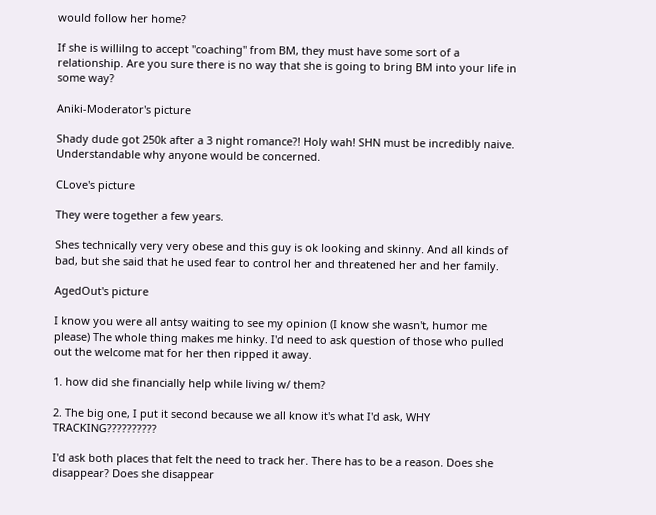would follow her home?

If she is willilng to accept "coaching" from BM, they must have some sort of a relationship. Are you sure there is no way that she is going to bring BM into your life in some way?

Aniki-Moderator's picture

Shady dude got 250k after a 3 night romance?! Holy wah! SHN must be incredibly naive. Understandable why anyone would be concerned.

CLove's picture

They were together a few years.

Shes technically very very obese and this guy is ok looking and skinny. And all kinds of bad, but she said that he used fear to control her and threatened her and her family.

AgedOut's picture

I know you were all antsy waiting to see my opinion (I know she wasn't, humor me please) The whole thing makes me hinky. I'd need to ask question of those who pulled out the welcome mat for her then ripped it away.

1. how did she financially help while living w/ them?

2. The big one, I put it second because we all know it's what I'd ask, WHY TRACKING??????????

I'd ask both places that felt the need to track her. There has to be a reason. Does she disappear? Does she disappear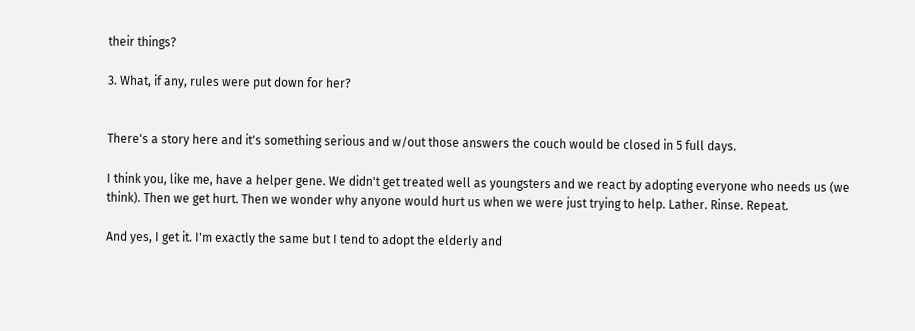their things?

3. What, if any, rules were put down for her?


There's a story here and it's something serious and w/out those answers the couch would be closed in 5 full days.

I think you, like me, have a helper gene. We didn't get treated well as youngsters and we react by adopting everyone who needs us (we think). Then we get hurt. Then we wonder why anyone would hurt us when we were just trying to help. Lather. Rinse. Repeat.

And yes, I get it. I'm exactly the same but I tend to adopt the elderly and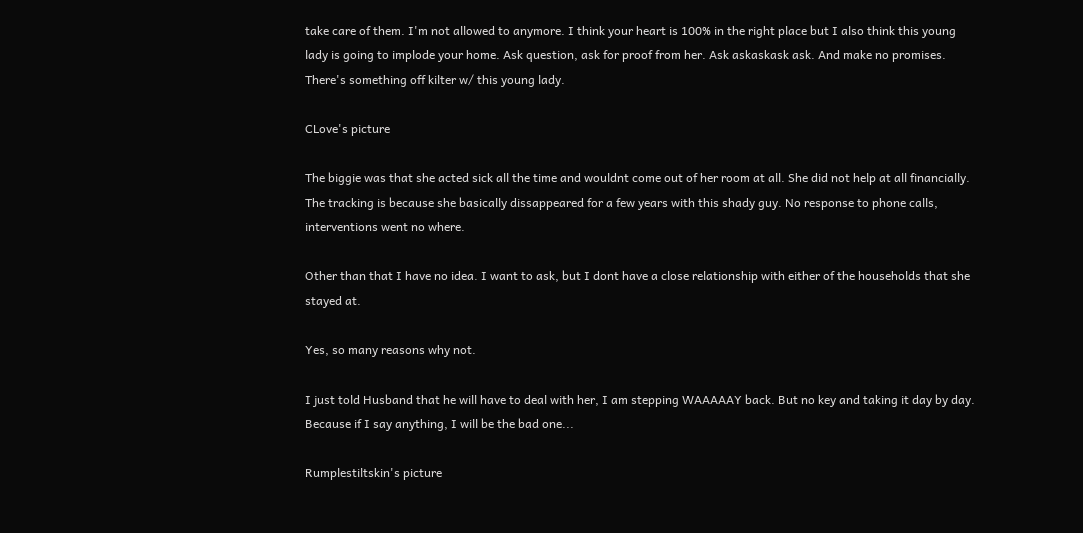take care of them. I'm not allowed to anymore. I think your heart is 100% in the right place but I also think this young lady is going to implode your home. Ask question, ask for proof from her. Ask askaskask ask. And make no promises. There's something off kilter w/ this young lady.

CLove's picture

The biggie was that she acted sick all the time and wouldnt come out of her room at all. She did not help at all financially. The tracking is because she basically dissappeared for a few years with this shady guy. No response to phone calls, interventions went no where.

Other than that I have no idea. I want to ask, but I dont have a close relationship with either of the households that she stayed at.

Yes, so many reasons why not.

I just told Husband that he will have to deal with her, I am stepping WAAAAAY back. But no key and taking it day by day. Because if I say anything, I will be the bad one...

Rumplestiltskin's picture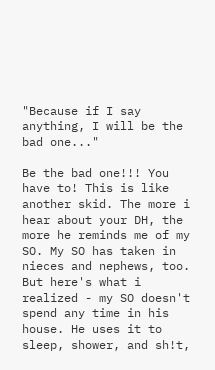"Because if I say anything, I will be the bad one..."

Be the bad one!!! You have to! This is like another skid. The more i hear about your DH, the more he reminds me of my SO. My SO has taken in nieces and nephews, too. But here's what i realized - my SO doesn't spend any time in his house. He uses it to sleep, shower, and sh!t,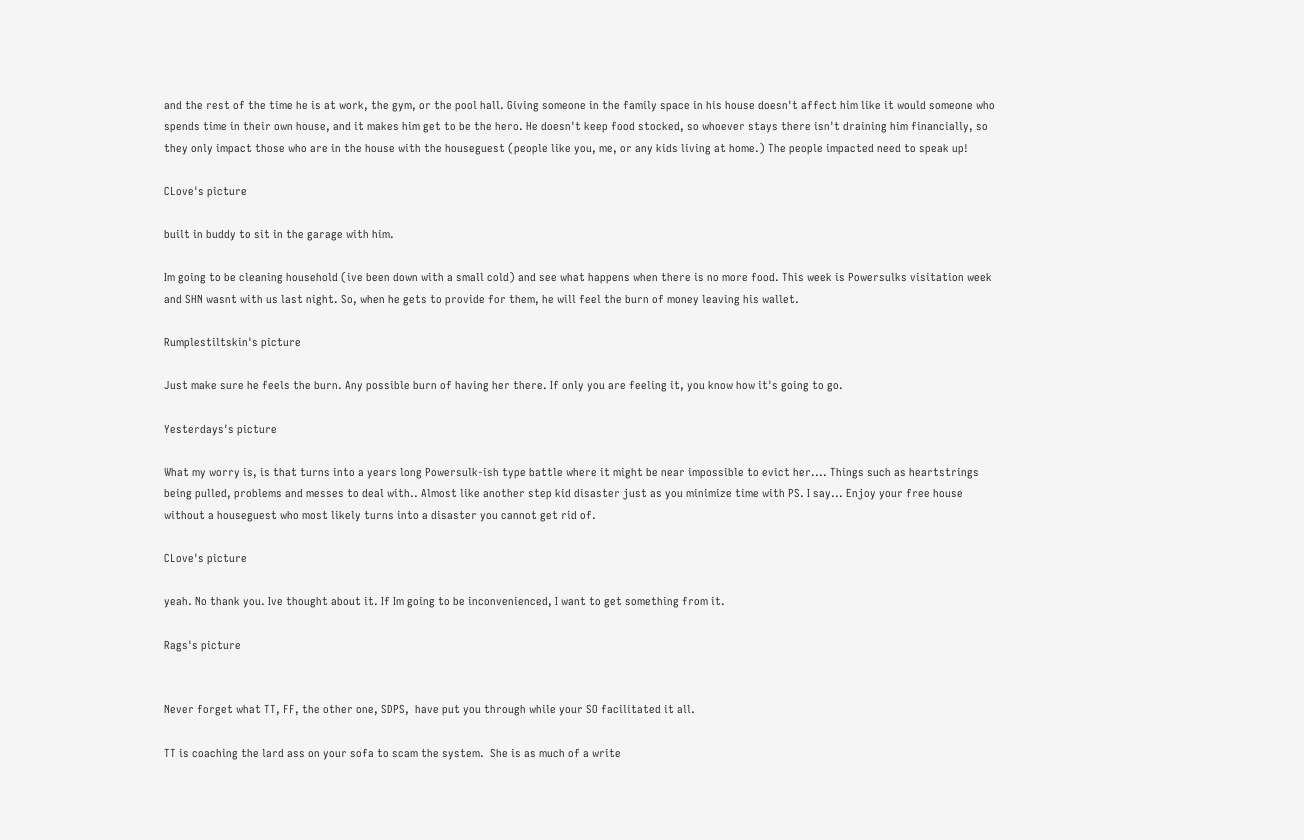and the rest of the time he is at work, the gym, or the pool hall. Giving someone in the family space in his house doesn't affect him like it would someone who spends time in their own house, and it makes him get to be the hero. He doesn't keep food stocked, so whoever stays there isn't draining him financially, so they only impact those who are in the house with the houseguest (people like you, me, or any kids living at home.) The people impacted need to speak up!

CLove's picture

built in buddy to sit in the garage with him.

Im going to be cleaning household (ive been down with a small cold) and see what happens when there is no more food. This week is Powersulks visitation week and SHN wasnt with us last night. So, when he gets to provide for them, he will feel the burn of money leaving his wallet.

Rumplestiltskin's picture

Just make sure he feels the burn. Any possible burn of having her there. If only you are feeling it, you know how it's going to go.

Yesterdays's picture

What my worry is, is that turns into a years long Powersulk-ish type battle where it might be near impossible to evict her.... Things such as heartstrings being pulled, problems and messes to deal with.. Almost like another step kid disaster just as you minimize time with PS. I say... Enjoy your free house without a houseguest who most likely turns into a disaster you cannot get rid of.

CLove's picture

yeah. No thank you. Ive thought about it. If Im going to be inconvenienced, I want to get something from it.

Rags's picture


Never forget what TT, FF, the other one, SDPS,  have put you through while your SO facilitated it all.

TT is coaching the lard ass on your sofa to scam the system.  She is as much of a write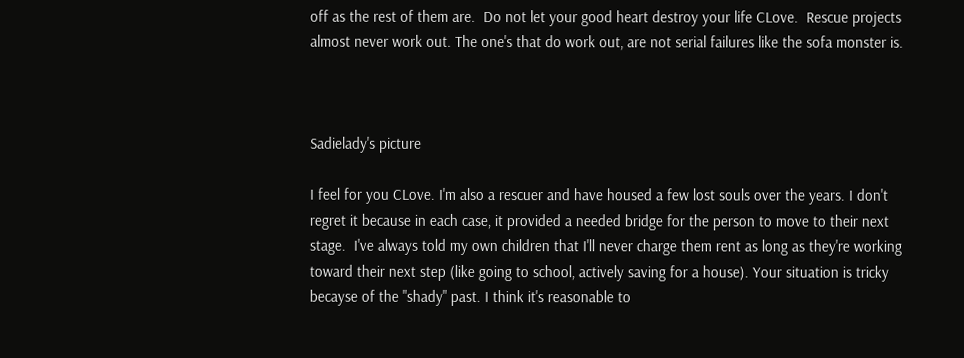off as the rest of them are.  Do not let your good heart destroy your life CLove.  Rescue projects almost never work out. The one's that do work out, are not serial failures like the sofa monster is.



Sadielady's picture

I feel for you CLove. I'm also a rescuer and have housed a few lost souls over the years. I don't regret it because in each case, it provided a needed bridge for the person to move to their next stage.  I've always told my own children that I'll never charge them rent as long as they're working toward their next step (like going to school, actively saving for a house). Your situation is tricky becayse of the "shady" past. I think it's reasonable to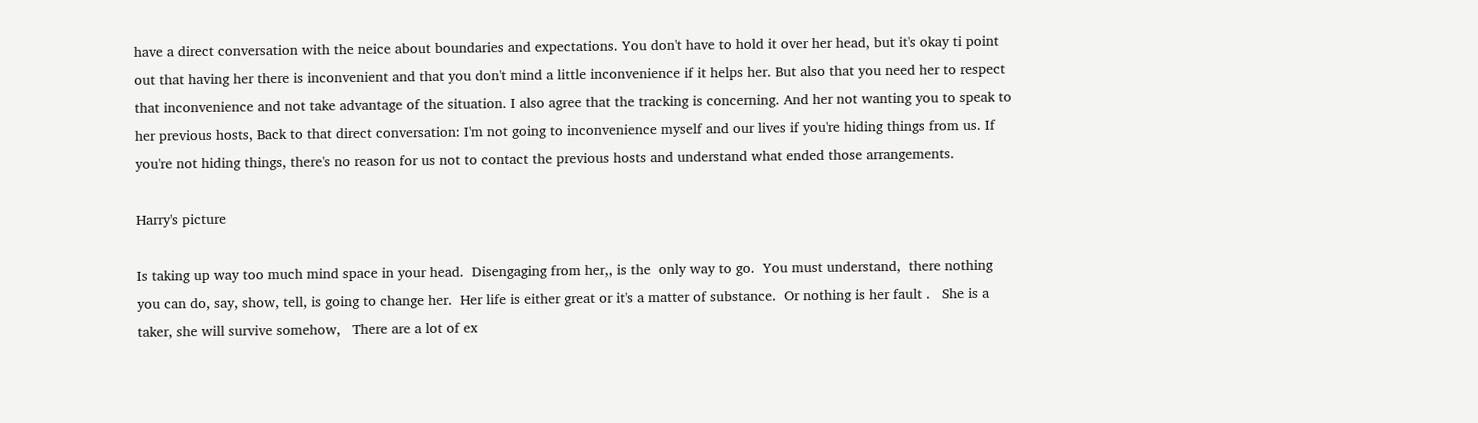have a direct conversation with the neice about boundaries and expectations. You don't have to hold it over her head, but it's okay ti point out that having her there is inconvenient and that you don't mind a little inconvenience if it helps her. But also that you need her to respect that inconvenience and not take advantage of the situation. I also agree that the tracking is concerning. And her not wanting you to speak to her previous hosts, Back to that direct conversation: I'm not going to inconvenience myself and our lives if you're hiding things from us. If you're not hiding things, there's no reason for us not to contact the previous hosts and understand what ended those arrangements.

Harry's picture

Is taking up way too much mind space in your head.  Disengaging from her,, is the  only way to go.  You must understand,  there nothing you can do, say, show, tell, is going to change her.  Her life is either great or it's a matter of substance.  Or nothing is her fault .   She is a taker, she will survive somehow,   There are a lot of ex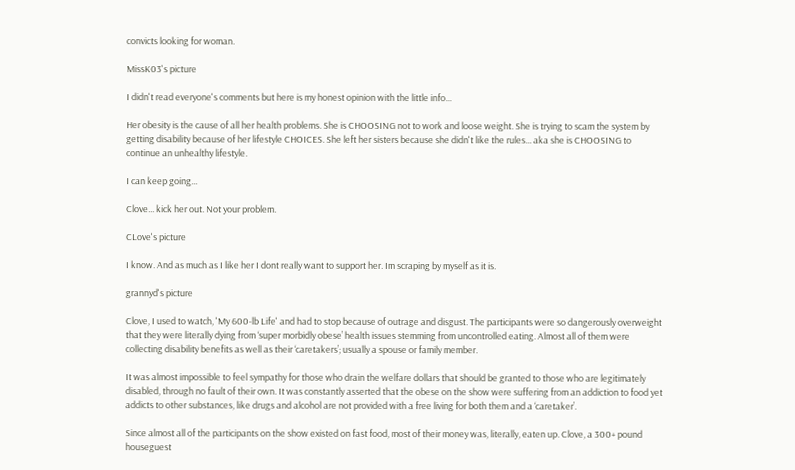convicts looking for woman.

MissK03's picture

I didn't read everyone's comments but here is my honest opinion with the little info...

Her obesity is the cause of all her health problems. She is CHOOSING not to work and loose weight. She is trying to scam the system by getting disability because of her lifestyle CHOICES. She left her sisters because she didn't like the rules... aka she is CHOOSING to continue an unhealthy lifestyle.

I can keep going...

Clove... kick her out. Not your problem.

CLove's picture

I know. And as much as I like her I dont really want to support her. Im scraping by myself as it is.

grannyd's picture

Clove, I used to watch, 'My 600-lb Life' and had to stop because of outrage and disgust. The participants were so dangerously overweight that they were literally dying from ‘super morbidly obese’ health issues stemming from uncontrolled eating. Almost all of them were collecting disability benefits as well as their ‘caretakers’; usually a spouse or family member.

It was almost impossible to feel sympathy for those who drain the welfare dollars that should be granted to those who are legitimately disabled, through no fault of their own. It was constantly asserted that the obese on the show were suffering from an addiction to food yet addicts to other substances, like drugs and alcohol are not provided with a free living for both them and a ‘caretaker’.

Since almost all of the participants on the show existed on fast food, most of their money was, literally, eaten up. Clove, a 300+ pound houseguest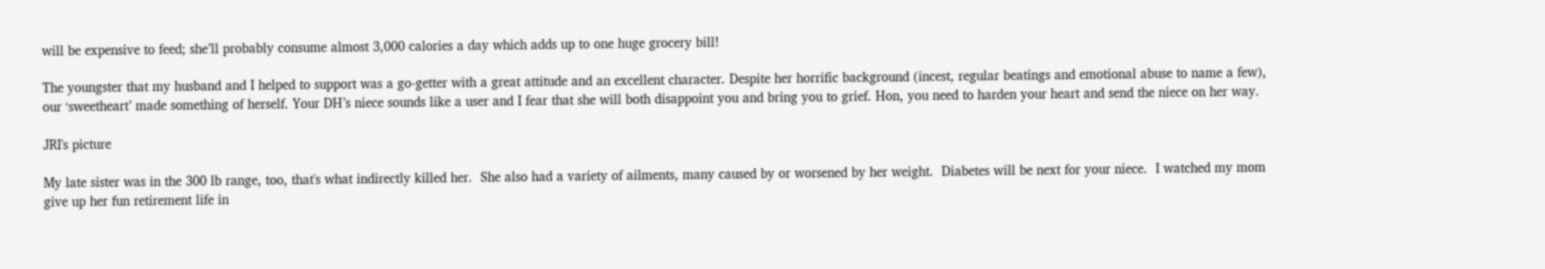will be expensive to feed; she’ll probably consume almost 3,000 calories a day which adds up to one huge grocery bill!

The youngster that my husband and I helped to support was a go-getter with a great attitude and an excellent character. Despite her horrific background (incest, regular beatings and emotional abuse to name a few), our ‘sweetheart’ made something of herself. Your DH’s niece sounds like a user and I fear that she will both disappoint you and bring you to grief. Hon, you need to harden your heart and send the niece on her way.

JRI's picture

My late sister was in the 300 lb range, too, that's what indirectly killed her.  She also had a variety of ailments, many caused by or worsened by her weight.  Diabetes will be next for your niece.  I watched my mom give up her fun retirement life in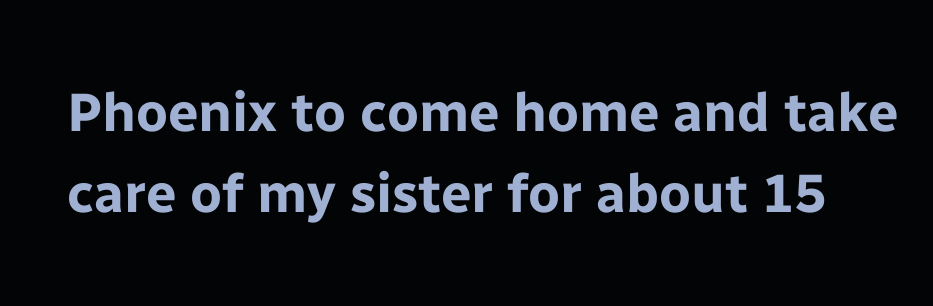Phoenix to come home and take care of my sister for about 15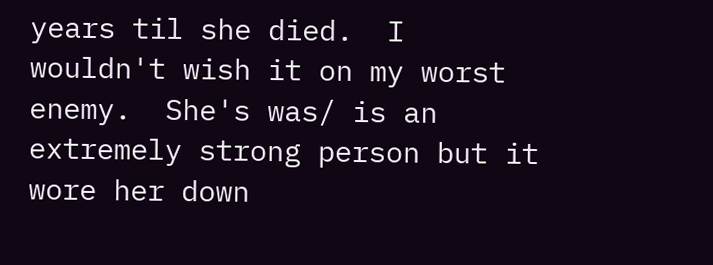years til she died.  I wouldn't wish it on my worst enemy.  She's was/ is an extremely strong person but it wore her down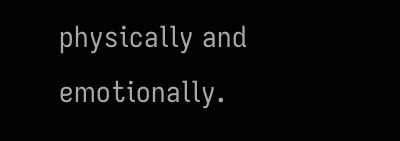physically and emotionally.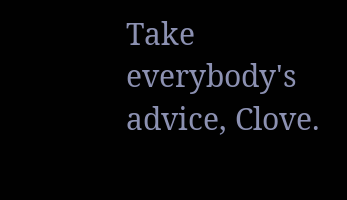Take everybody's advice, Clove.